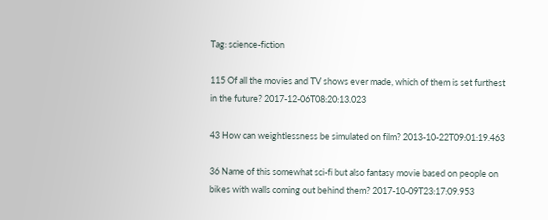Tag: science-fiction

115 Of all the movies and TV shows ever made, which of them is set furthest in the future? 2017-12-06T08:20:13.023

43 How can weightlessness be simulated on film? 2013-10-22T09:01:19.463

36 Name of this somewhat sci-fi but also fantasy movie based on people on bikes with walls coming out behind them? 2017-10-09T23:17:09.953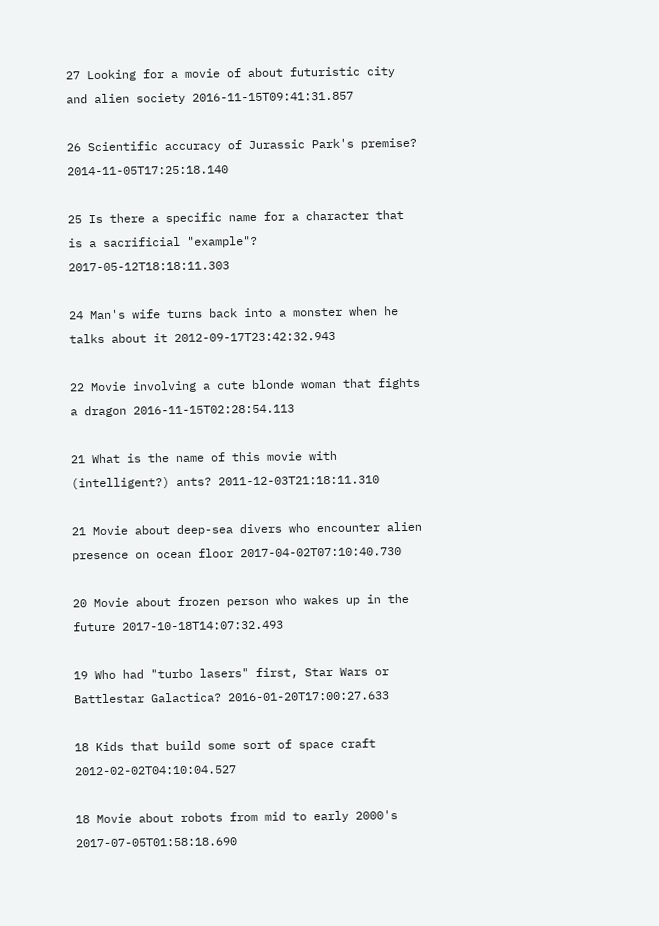27 Looking for a movie of about futuristic city and alien society 2016-11-15T09:41:31.857

26 Scientific accuracy of Jurassic Park's premise? 2014-11-05T17:25:18.140

25 Is there a specific name for a character that is a sacrificial "example"? 2017-05-12T18:18:11.303

24 Man's wife turns back into a monster when he talks about it 2012-09-17T23:42:32.943

22 Movie involving a cute blonde woman that fights a dragon 2016-11-15T02:28:54.113

21 What is the name of this movie with (intelligent?) ants? 2011-12-03T21:18:11.310

21 Movie about deep-sea divers who encounter alien presence on ocean floor 2017-04-02T07:10:40.730

20 Movie about frozen person who wakes up in the future 2017-10-18T14:07:32.493

19 Who had "turbo lasers" first, Star Wars or Battlestar Galactica? 2016-01-20T17:00:27.633

18 Kids that build some sort of space craft 2012-02-02T04:10:04.527

18 Movie about robots from mid to early 2000's 2017-07-05T01:58:18.690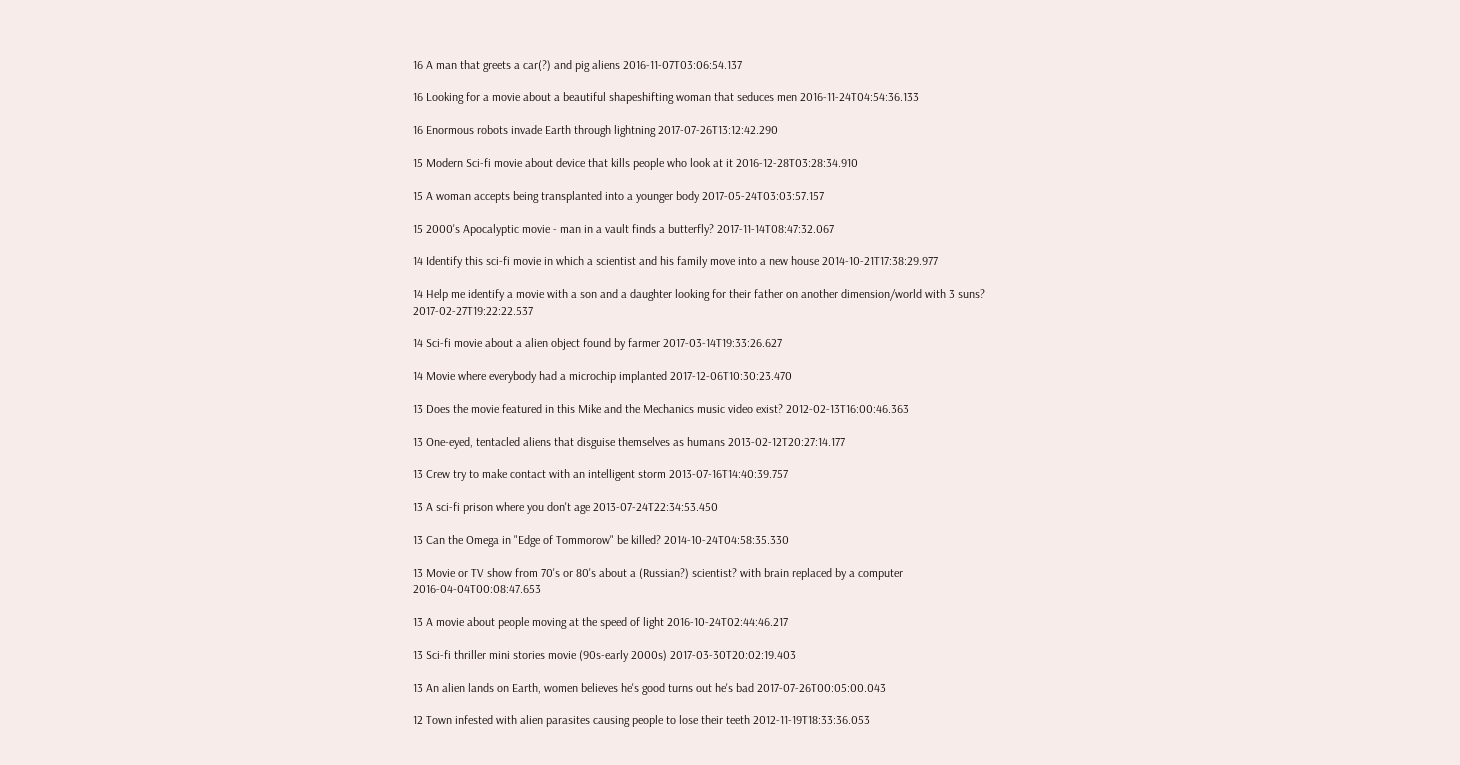16 A man that greets a car(?) and pig aliens 2016-11-07T03:06:54.137

16 Looking for a movie about a beautiful shapeshifting woman that seduces men 2016-11-24T04:54:36.133

16 Enormous robots invade Earth through lightning 2017-07-26T13:12:42.290

15 Modern Sci-fi movie about device that kills people who look at it 2016-12-28T03:28:34.910

15 A woman accepts being transplanted into a younger body 2017-05-24T03:03:57.157

15 2000's Apocalyptic movie - man in a vault finds a butterfly? 2017-11-14T08:47:32.067

14 Identify this sci-fi movie in which a scientist and his family move into a new house 2014-10-21T17:38:29.977

14 Help me identify a movie with a son and a daughter looking for their father on another dimension/world with 3 suns? 2017-02-27T19:22:22.537

14 Sci-fi movie about a alien object found by farmer 2017-03-14T19:33:26.627

14 Movie where everybody had a microchip implanted 2017-12-06T10:30:23.470

13 Does the movie featured in this Mike and the Mechanics music video exist? 2012-02-13T16:00:46.363

13 One-eyed, tentacled aliens that disguise themselves as humans 2013-02-12T20:27:14.177

13 Crew try to make contact with an intelligent storm 2013-07-16T14:40:39.757

13 A sci-fi prison where you don't age 2013-07-24T22:34:53.450

13 Can the Omega in "Edge of Tommorow" be killed? 2014-10-24T04:58:35.330

13 Movie or TV show from 70's or 80's about a (Russian?) scientist? with brain replaced by a computer 2016-04-04T00:08:47.653

13 A movie about people moving at the speed of light 2016-10-24T02:44:46.217

13 Sci-fi thriller mini stories movie (90s-early 2000s) 2017-03-30T20:02:19.403

13 An alien lands on Earth, women believes he's good turns out he's bad 2017-07-26T00:05:00.043

12 Town infested with alien parasites causing people to lose their teeth 2012-11-19T18:33:36.053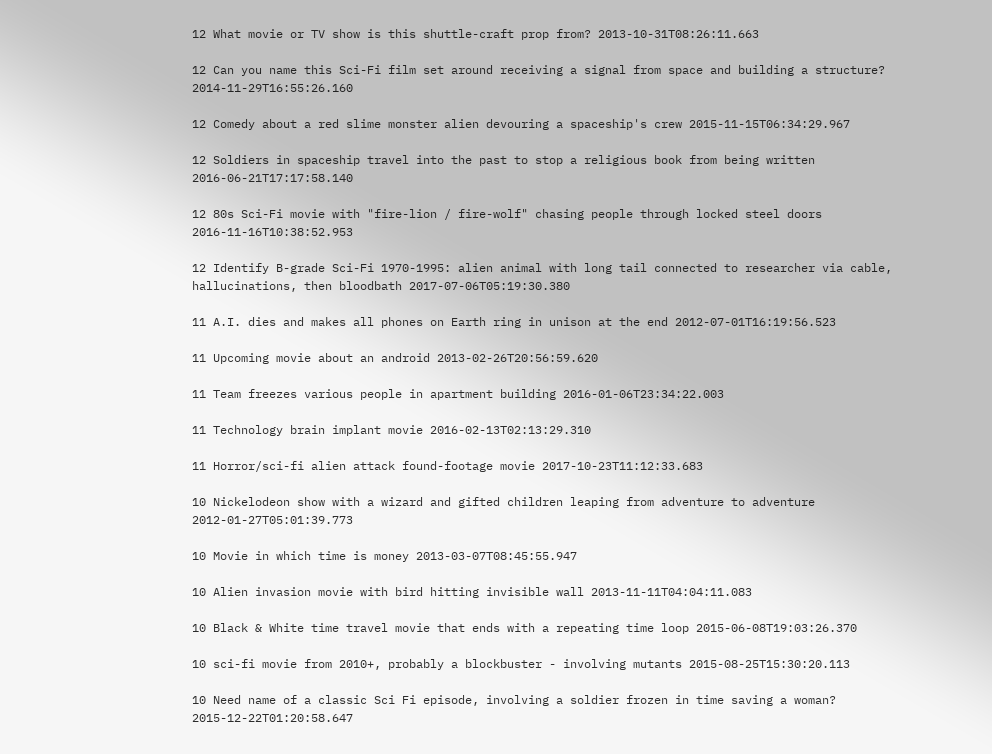12 What movie or TV show is this shuttle-craft prop from? 2013-10-31T08:26:11.663

12 Can you name this Sci-Fi film set around receiving a signal from space and building a structure? 2014-11-29T16:55:26.160

12 Comedy about a red slime monster alien devouring a spaceship's crew 2015-11-15T06:34:29.967

12 Soldiers in spaceship travel into the past to stop a religious book from being written 2016-06-21T17:17:58.140

12 80s Sci-Fi movie with "fire-lion / fire-wolf" chasing people through locked steel doors 2016-11-16T10:38:52.953

12 Identify B-grade Sci-Fi 1970-1995: alien animal with long tail connected to researcher via cable, hallucinations, then bloodbath 2017-07-06T05:19:30.380

11 A.I. dies and makes all phones on Earth ring in unison at the end 2012-07-01T16:19:56.523

11 Upcoming movie about an android 2013-02-26T20:56:59.620

11 Team freezes various people in apartment building 2016-01-06T23:34:22.003

11 Technology brain implant movie 2016-02-13T02:13:29.310

11 Horror/sci-fi alien attack found-footage movie 2017-10-23T11:12:33.683

10 Nickelodeon show with a wizard and gifted children leaping from adventure to adventure 2012-01-27T05:01:39.773

10 Movie in which time is money 2013-03-07T08:45:55.947

10 Alien invasion movie with bird hitting invisible wall 2013-11-11T04:04:11.083

10 Black & White time travel movie that ends with a repeating time loop 2015-06-08T19:03:26.370

10 sci-fi movie from 2010+, probably a blockbuster - involving mutants 2015-08-25T15:30:20.113

10 Need name of a classic Sci Fi episode, involving a soldier frozen in time saving a woman? 2015-12-22T01:20:58.647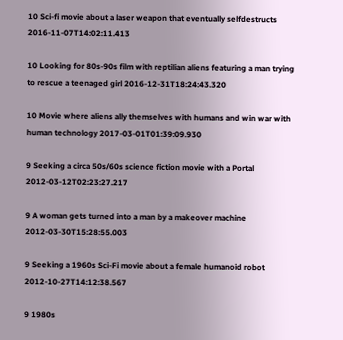10 Sci-fi movie about a laser weapon that eventually selfdestructs 2016-11-07T14:02:11.413

10 Looking for 80s-90s film with reptilian aliens featuring a man trying to rescue a teenaged girl 2016-12-31T18:24:43.320

10 Movie where aliens ally themselves with humans and win war with human technology 2017-03-01T01:39:09.930

9 Seeking a circa 50s/60s science fiction movie with a Portal 2012-03-12T02:23:27.217

9 A woman gets turned into a man by a makeover machine 2012-03-30T15:28:55.003

9 Seeking a 1960s Sci-Fi movie about a female humanoid robot 2012-10-27T14:12:38.567

9 1980s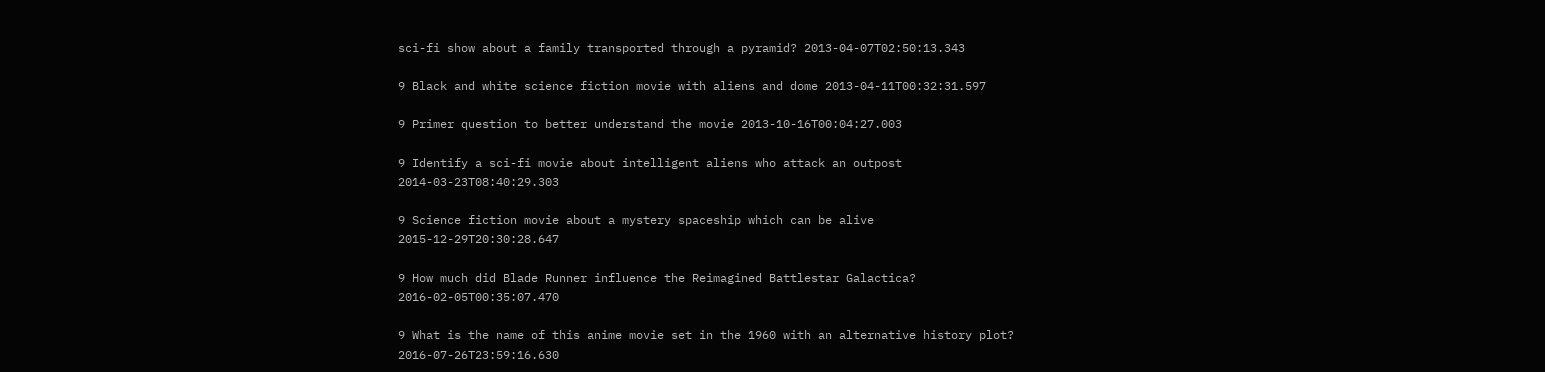sci-fi show about a family transported through a pyramid? 2013-04-07T02:50:13.343

9 Black and white science fiction movie with aliens and dome 2013-04-11T00:32:31.597

9 Primer question to better understand the movie 2013-10-16T00:04:27.003

9 Identify a sci-fi movie about intelligent aliens who attack an outpost 2014-03-23T08:40:29.303

9 Science fiction movie about a mystery spaceship which can be alive 2015-12-29T20:30:28.647

9 How much did Blade Runner influence the Reimagined Battlestar Galactica? 2016-02-05T00:35:07.470

9 What is the name of this anime movie set in the 1960 with an alternative history plot? 2016-07-26T23:59:16.630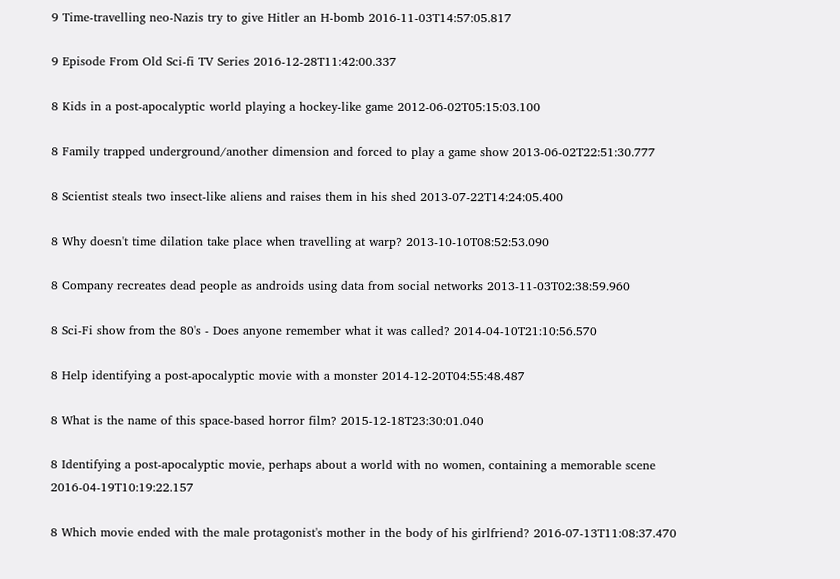9 Time-travelling neo-Nazis try to give Hitler an H-bomb 2016-11-03T14:57:05.817

9 Episode From Old Sci-fi TV Series 2016-12-28T11:42:00.337

8 Kids in a post-apocalyptic world playing a hockey-like game 2012-06-02T05:15:03.100

8 Family trapped underground/another dimension and forced to play a game show 2013-06-02T22:51:30.777

8 Scientist steals two insect-like aliens and raises them in his shed 2013-07-22T14:24:05.400

8 Why doesn't time dilation take place when travelling at warp? 2013-10-10T08:52:53.090

8 Company recreates dead people as androids using data from social networks 2013-11-03T02:38:59.960

8 Sci-Fi show from the 80's - Does anyone remember what it was called? 2014-04-10T21:10:56.570

8 Help identifying a post-apocalyptic movie with a monster 2014-12-20T04:55:48.487

8 What is the name of this space-based horror film? 2015-12-18T23:30:01.040

8 Identifying a post-apocalyptic movie, perhaps about a world with no women, containing a memorable scene 2016-04-19T10:19:22.157

8 Which movie ended with the male protagonist's mother in the body of his girlfriend? 2016-07-13T11:08:37.470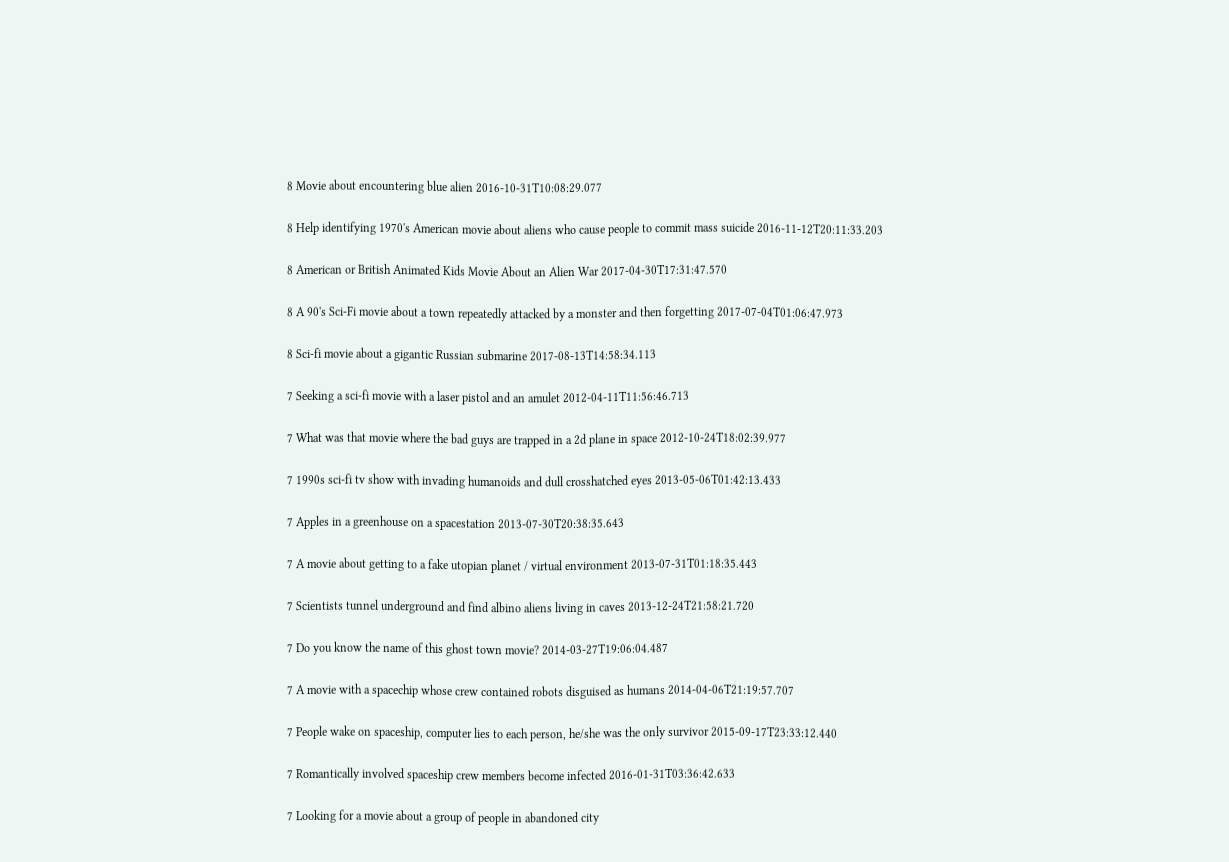8 Movie about encountering blue alien 2016-10-31T10:08:29.077

8 Help identifying 1970's American movie about aliens who cause people to commit mass suicide 2016-11-12T20:11:33.203

8 American or British Animated Kids Movie About an Alien War 2017-04-30T17:31:47.570

8 A 90's Sci-Fi movie about a town repeatedly attacked by a monster and then forgetting 2017-07-04T01:06:47.973

8 Sci-fi movie about a gigantic Russian submarine 2017-08-13T14:58:34.113

7 Seeking a sci-fi movie with a laser pistol and an amulet 2012-04-11T11:56:46.713

7 What was that movie where the bad guys are trapped in a 2d plane in space 2012-10-24T18:02:39.977

7 1990s sci-fi tv show with invading humanoids and dull crosshatched eyes 2013-05-06T01:42:13.433

7 Apples in a greenhouse on a spacestation 2013-07-30T20:38:35.643

7 A movie about getting to a fake utopian planet / virtual environment 2013-07-31T01:18:35.443

7 Scientists tunnel underground and find albino aliens living in caves 2013-12-24T21:58:21.720

7 Do you know the name of this ghost town movie? 2014-03-27T19:06:04.487

7 A movie with a spacechip whose crew contained robots disguised as humans 2014-04-06T21:19:57.707

7 People wake on spaceship, computer lies to each person, he/she was the only survivor 2015-09-17T23:33:12.440

7 Romantically involved spaceship crew members become infected 2016-01-31T03:36:42.633

7 Looking for a movie about a group of people in abandoned city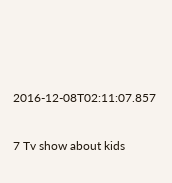2016-12-08T02:11:07.857

7 Tv show about kids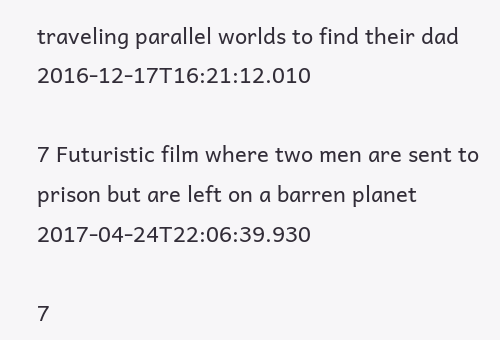traveling parallel worlds to find their dad 2016-12-17T16:21:12.010

7 Futuristic film where two men are sent to prison but are left on a barren planet 2017-04-24T22:06:39.930

7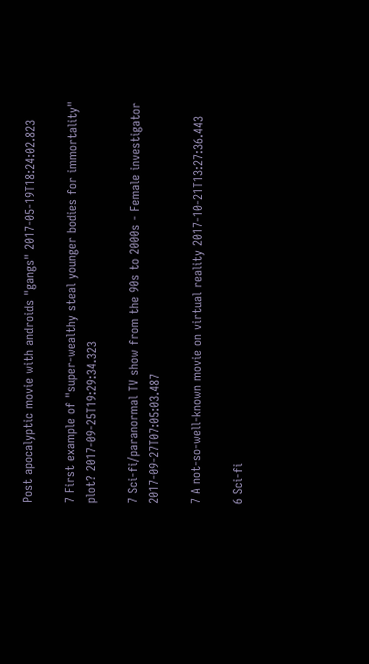Post apocalyptic movie with androids "gangs" 2017-05-19T18:24:02.823

7 First example of "super-wealthy steal younger bodies for immortality" plot? 2017-09-25T19:29:34.323

7 Sci-fi/paranormal TV show from the 90s to 2000s - Female investigator 2017-09-27T07:05:03.487

7 A not-so-well-known movie on virtual reality 2017-10-21T13:27:36.443

6 Sci-fi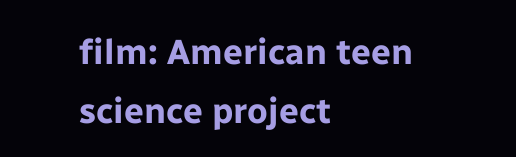film: American teen science project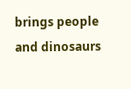brings people and dinosaurs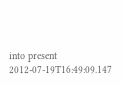into present 2012-07-19T16:49:09.147